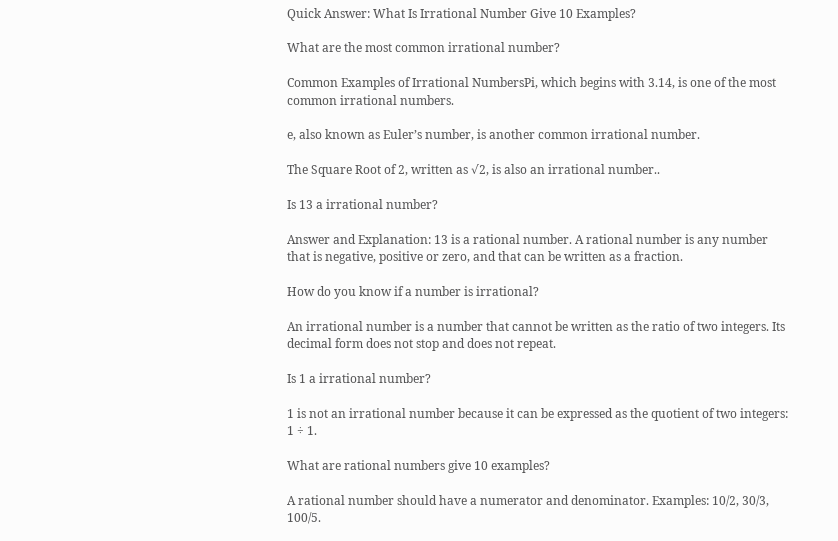Quick Answer: What Is Irrational Number Give 10 Examples?

What are the most common irrational number?

Common Examples of Irrational NumbersPi, which begins with 3.14, is one of the most common irrational numbers.

e, also known as Euler’s number, is another common irrational number.

The Square Root of 2, written as √2, is also an irrational number..

Is 13 a irrational number?

Answer and Explanation: 13 is a rational number. A rational number is any number that is negative, positive or zero, and that can be written as a fraction.

How do you know if a number is irrational?

An irrational number is a number that cannot be written as the ratio of two integers. Its decimal form does not stop and does not repeat.

Is 1 a irrational number?

1 is not an irrational number because it can be expressed as the quotient of two integers: 1 ÷ 1.

What are rational numbers give 10 examples?

A rational number should have a numerator and denominator. Examples: 10/2, 30/3, 100/5.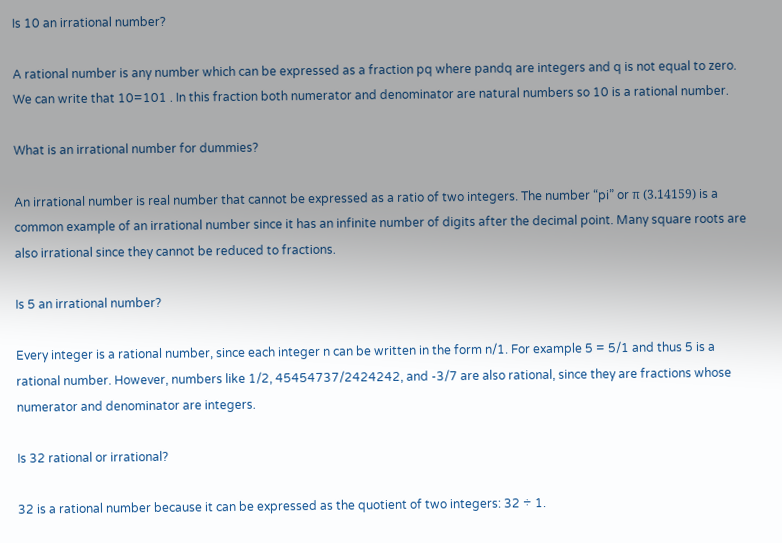Is 10 an irrational number?

A rational number is any number which can be expressed as a fraction pq where pandq are integers and q is not equal to zero. We can write that 10=101 . In this fraction both numerator and denominator are natural numbers so 10 is a rational number.

What is an irrational number for dummies?

An irrational number is real number that cannot be expressed as a ratio of two integers. The number “pi” or π (3.14159) is a common example of an irrational number since it has an infinite number of digits after the decimal point. Many square roots are also irrational since they cannot be reduced to fractions.

Is 5 an irrational number?

Every integer is a rational number, since each integer n can be written in the form n/1. For example 5 = 5/1 and thus 5 is a rational number. However, numbers like 1/2, 45454737/2424242, and -3/7 are also rational, since they are fractions whose numerator and denominator are integers.

Is 32 rational or irrational?

32 is a rational number because it can be expressed as the quotient of two integers: 32 ÷ 1.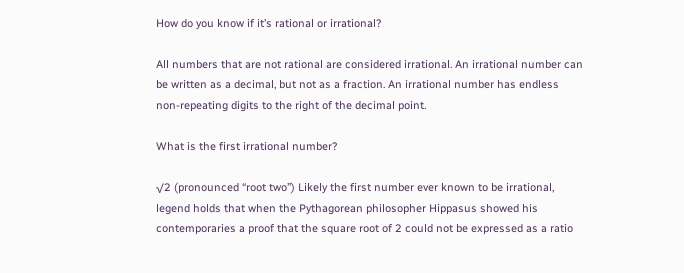How do you know if it’s rational or irrational?

All numbers that are not rational are considered irrational. An irrational number can be written as a decimal, but not as a fraction. An irrational number has endless non-repeating digits to the right of the decimal point.

What is the first irrational number?

√2 (pronounced “root two”) Likely the first number ever known to be irrational, legend holds that when the Pythagorean philosopher Hippasus showed his contemporaries a proof that the square root of 2 could not be expressed as a ratio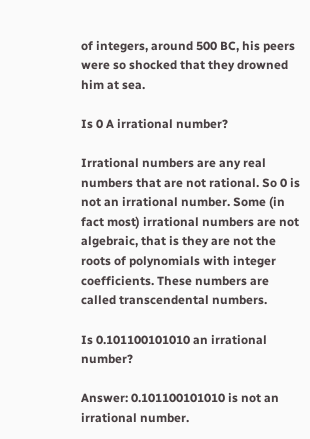of integers, around 500 BC, his peers were so shocked that they drowned him at sea.

Is 0 A irrational number?

Irrational numbers are any real numbers that are not rational. So 0 is not an irrational number. Some (in fact most) irrational numbers are not algebraic, that is they are not the roots of polynomials with integer coefficients. These numbers are called transcendental numbers.

Is 0.101100101010 an irrational number?

Answer: 0.101100101010 is not an irrational number.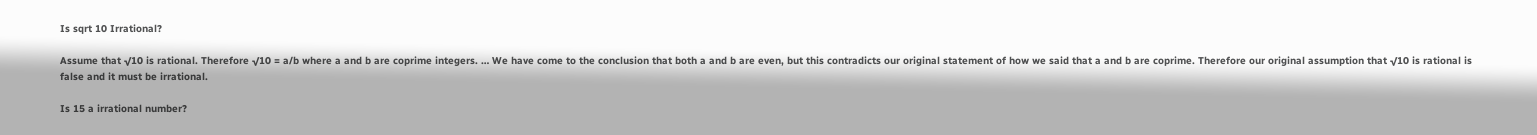Is sqrt 10 Irrational?

Assume that √10 is rational. Therefore √10 = a/b where a and b are coprime integers. … We have come to the conclusion that both a and b are even, but this contradicts our original statement of how we said that a and b are coprime. Therefore our original assumption that √10 is rational is false and it must be irrational.

Is 15 a irrational number?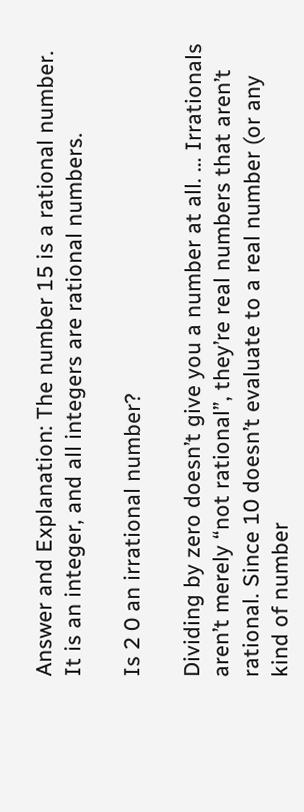Answer and Explanation: The number 15 is a rational number. It is an integer, and all integers are rational numbers.

Is 2 0 an irrational number?

Dividing by zero doesn’t give you a number at all. … Irrationals aren’t merely “not rational”, they’re real numbers that aren’t rational. Since 10 doesn’t evaluate to a real number (or any kind of number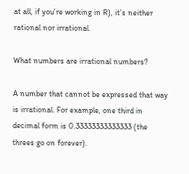at all, if you’re working in R), it’s neither rational nor irrational.

What numbers are irrational numbers?

A number that cannot be expressed that way is irrational. For example, one third in decimal form is 0.33333333333333 (the threes go on forever).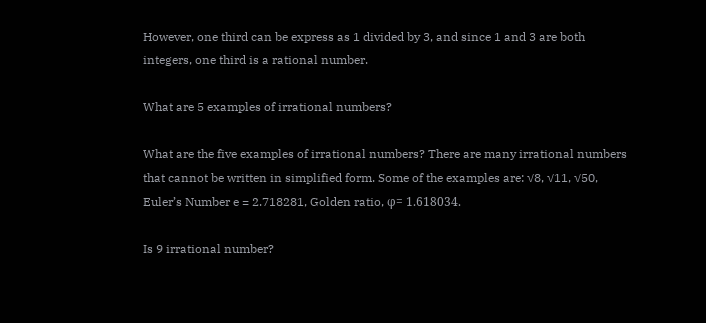However, one third can be express as 1 divided by 3, and since 1 and 3 are both integers, one third is a rational number.

What are 5 examples of irrational numbers?

What are the five examples of irrational numbers? There are many irrational numbers that cannot be written in simplified form. Some of the examples are: √8, √11, √50, Euler’s Number e = 2.718281, Golden ratio, φ= 1.618034.

Is 9 irrational number?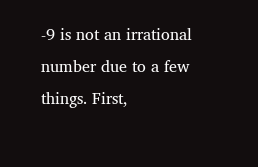-9 is not an irrational number due to a few things. First,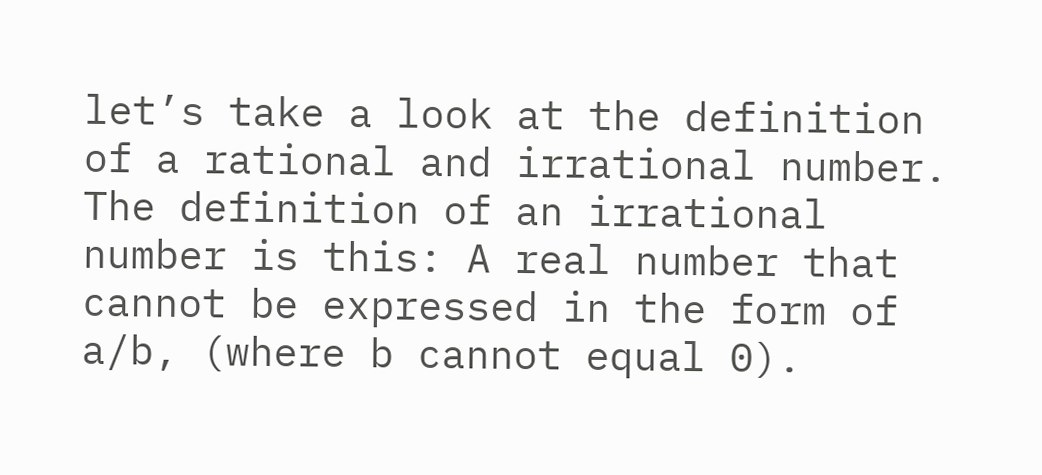let’s take a look at the definition of a rational and irrational number. The definition of an irrational number is this: A real number that cannot be expressed in the form of a/b, (where b cannot equal 0).